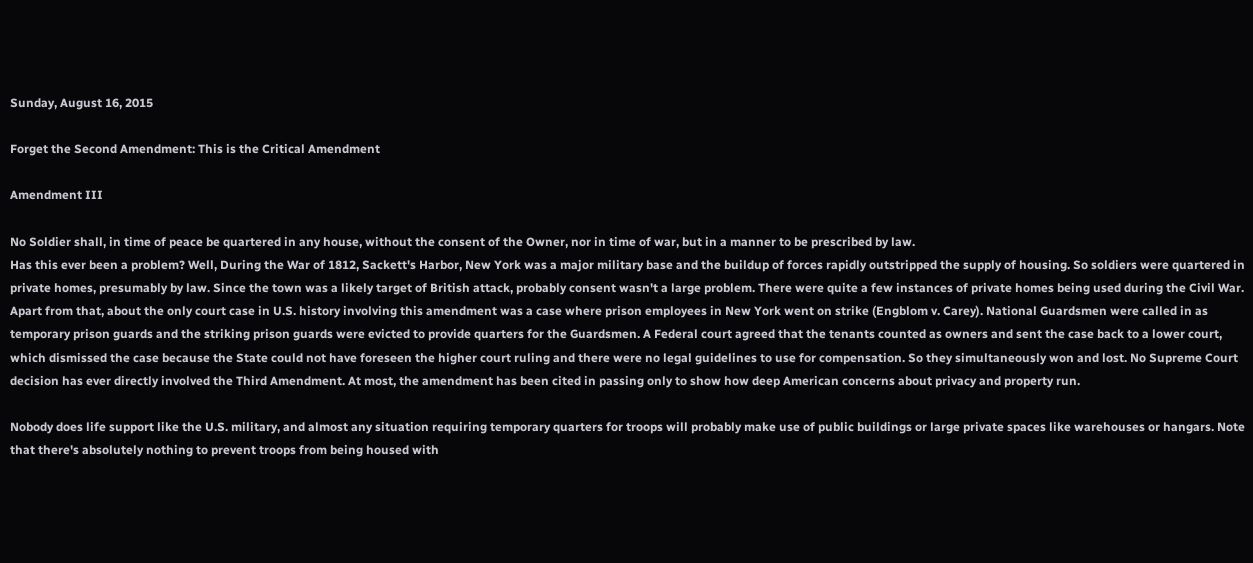Sunday, August 16, 2015

Forget the Second Amendment: This is the Critical Amendment

Amendment III

No Soldier shall, in time of peace be quartered in any house, without the consent of the Owner, nor in time of war, but in a manner to be prescribed by law.
Has this ever been a problem? Well, During the War of 1812, Sackett's Harbor, New York was a major military base and the buildup of forces rapidly outstripped the supply of housing. So soldiers were quartered in private homes, presumably by law. Since the town was a likely target of British attack, probably consent wasn't a large problem. There were quite a few instances of private homes being used during the Civil War. Apart from that, about the only court case in U.S. history involving this amendment was a case where prison employees in New York went on strike (Engblom v. Carey). National Guardsmen were called in as temporary prison guards and the striking prison guards were evicted to provide quarters for the Guardsmen. A Federal court agreed that the tenants counted as owners and sent the case back to a lower court, which dismissed the case because the State could not have foreseen the higher court ruling and there were no legal guidelines to use for compensation. So they simultaneously won and lost. No Supreme Court decision has ever directly involved the Third Amendment. At most, the amendment has been cited in passing only to show how deep American concerns about privacy and property run.

Nobody does life support like the U.S. military, and almost any situation requiring temporary quarters for troops will probably make use of public buildings or large private spaces like warehouses or hangars. Note that there's absolutely nothing to prevent troops from being housed with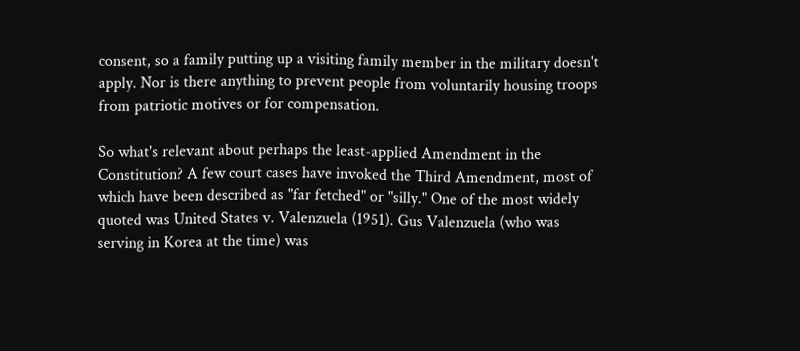consent, so a family putting up a visiting family member in the military doesn't apply. Nor is there anything to prevent people from voluntarily housing troops from patriotic motives or for compensation.

So what's relevant about perhaps the least-applied Amendment in the Constitution? A few court cases have invoked the Third Amendment, most of which have been described as "far fetched" or "silly." One of the most widely quoted was United States v. Valenzuela (1951). Gus Valenzuela (who was serving in Korea at the time) was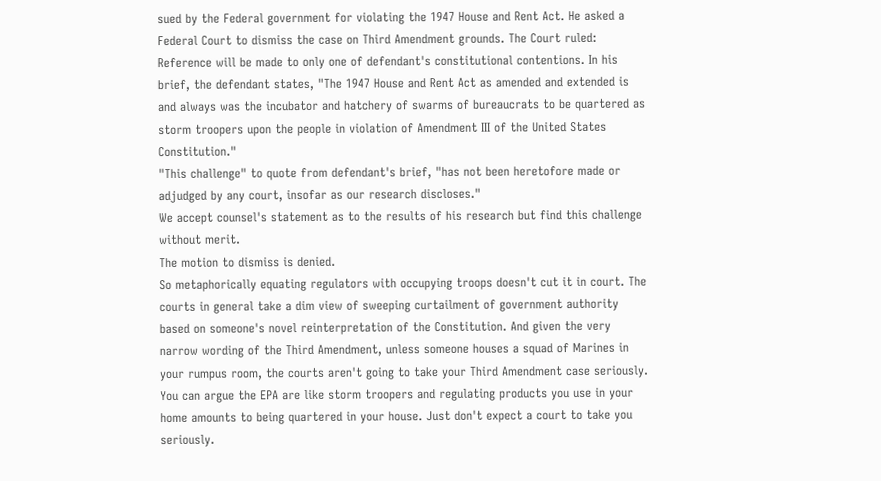sued by the Federal government for violating the 1947 House and Rent Act. He asked a Federal Court to dismiss the case on Third Amendment grounds. The Court ruled:
Reference will be made to only one of defendant's constitutional contentions. In his brief, the defendant states, "The 1947 House and Rent Act as amended and extended is and always was the incubator and hatchery of swarms of bureaucrats to be quartered as storm troopers upon the people in violation of Amendment III of the United States Constitution."
"This challenge" to quote from defendant's brief, "has not been heretofore made or adjudged by any court, insofar as our research discloses."
We accept counsel's statement as to the results of his research but find this challenge without merit.
The motion to dismiss is denied.
So metaphorically equating regulators with occupying troops doesn't cut it in court. The courts in general take a dim view of sweeping curtailment of government authority based on someone's novel reinterpretation of the Constitution. And given the very narrow wording of the Third Amendment, unless someone houses a squad of Marines in your rumpus room, the courts aren't going to take your Third Amendment case seriously. You can argue the EPA are like storm troopers and regulating products you use in your home amounts to being quartered in your house. Just don't expect a court to take you seriously.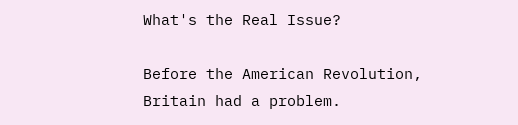What's the Real Issue?

Before the American Revolution, Britain had a problem.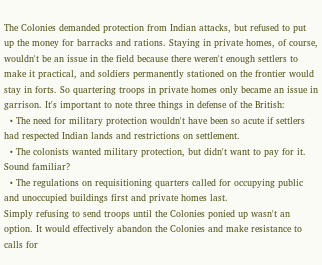The Colonies demanded protection from Indian attacks, but refused to put up the money for barracks and rations. Staying in private homes, of course, wouldn't be an issue in the field because there weren't enough settlers to make it practical, and soldiers permanently stationed on the frontier would stay in forts. So quartering troops in private homes only became an issue in garrison. It's important to note three things in defense of the British:
  • The need for military protection wouldn't have been so acute if settlers had respected Indian lands and restrictions on settlement.
  • The colonists wanted military protection, but didn't want to pay for it. Sound familiar?
  • The regulations on requisitioning quarters called for occupying public and unoccupied buildings first and private homes last.
Simply refusing to send troops until the Colonies ponied up wasn't an option. It would effectively abandon the Colonies and make resistance to calls for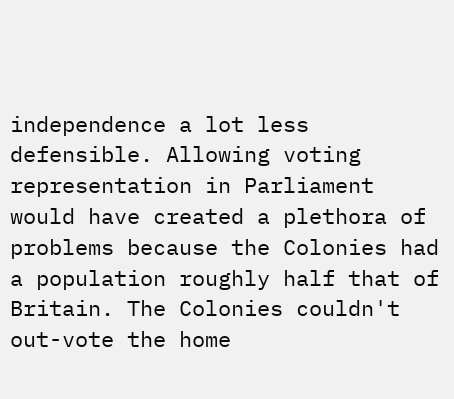independence a lot less defensible. Allowing voting representation in Parliament would have created a plethora of problems because the Colonies had a population roughly half that of Britain. The Colonies couldn't out-vote the home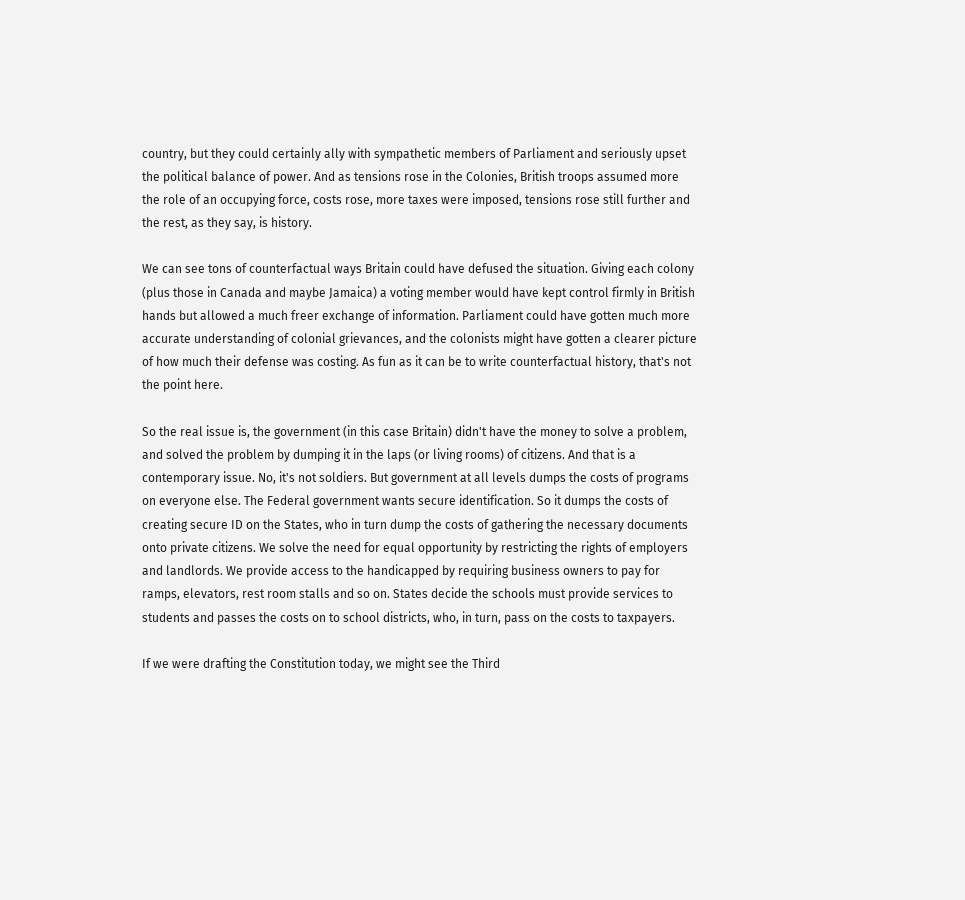country, but they could certainly ally with sympathetic members of Parliament and seriously upset the political balance of power. And as tensions rose in the Colonies, British troops assumed more the role of an occupying force, costs rose, more taxes were imposed, tensions rose still further and the rest, as they say, is history.

We can see tons of counterfactual ways Britain could have defused the situation. Giving each colony (plus those in Canada and maybe Jamaica) a voting member would have kept control firmly in British hands but allowed a much freer exchange of information. Parliament could have gotten much more accurate understanding of colonial grievances, and the colonists might have gotten a clearer picture of how much their defense was costing. As fun as it can be to write counterfactual history, that's not the point here.

So the real issue is, the government (in this case Britain) didn't have the money to solve a problem, and solved the problem by dumping it in the laps (or living rooms) of citizens. And that is a contemporary issue. No, it's not soldiers. But government at all levels dumps the costs of programs on everyone else. The Federal government wants secure identification. So it dumps the costs of creating secure ID on the States, who in turn dump the costs of gathering the necessary documents onto private citizens. We solve the need for equal opportunity by restricting the rights of employers and landlords. We provide access to the handicapped by requiring business owners to pay for ramps, elevators, rest room stalls and so on. States decide the schools must provide services to students and passes the costs on to school districts, who, in turn, pass on the costs to taxpayers.

If we were drafting the Constitution today, we might see the Third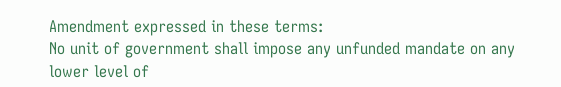Amendment expressed in these terms:
No unit of government shall impose any unfunded mandate on any lower level of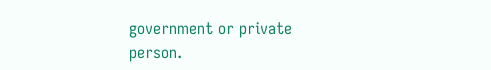government or private person.